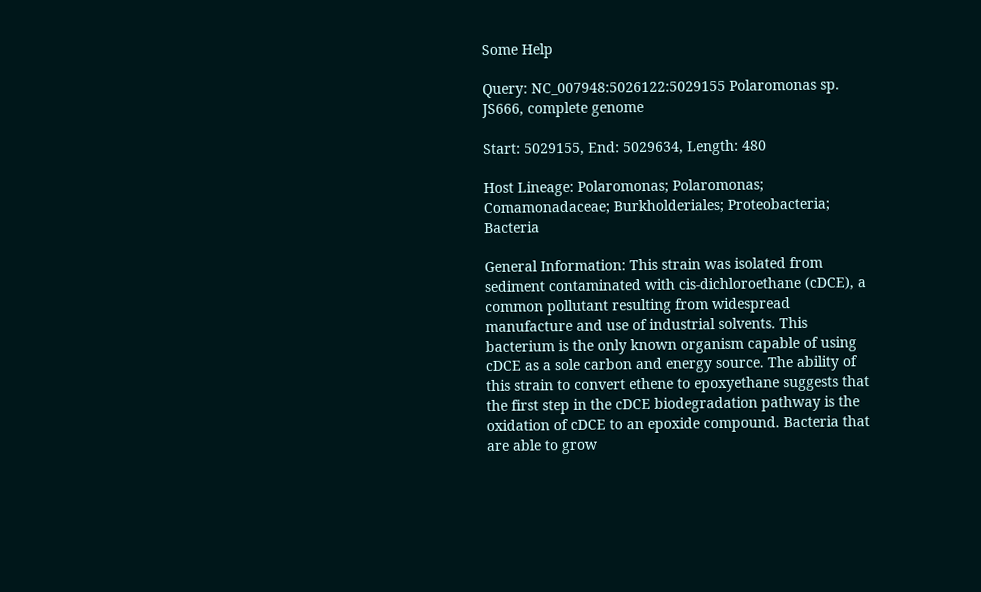Some Help

Query: NC_007948:5026122:5029155 Polaromonas sp. JS666, complete genome

Start: 5029155, End: 5029634, Length: 480

Host Lineage: Polaromonas; Polaromonas; Comamonadaceae; Burkholderiales; Proteobacteria; Bacteria

General Information: This strain was isolated from sediment contaminated with cis-dichloroethane (cDCE), a common pollutant resulting from widespread manufacture and use of industrial solvents. This bacterium is the only known organism capable of using cDCE as a sole carbon and energy source. The ability of this strain to convert ethene to epoxyethane suggests that the first step in the cDCE biodegradation pathway is the oxidation of cDCE to an epoxide compound. Bacteria that are able to grow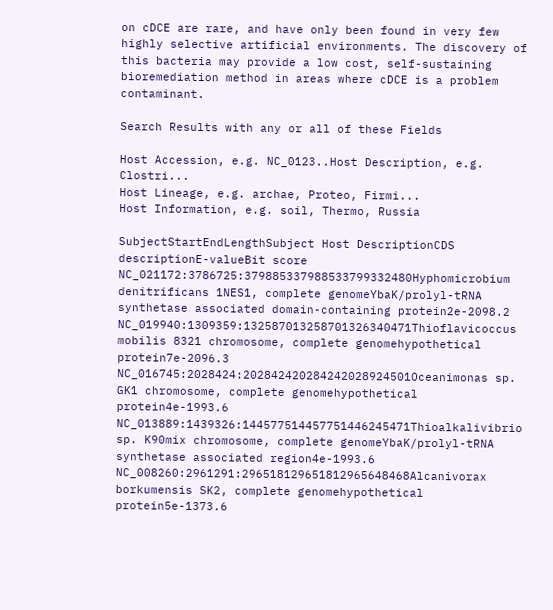on cDCE are rare, and have only been found in very few highly selective artificial environments. The discovery of this bacteria may provide a low cost, self-sustaining bioremediation method in areas where cDCE is a problem contaminant.

Search Results with any or all of these Fields

Host Accession, e.g. NC_0123..Host Description, e.g. Clostri...
Host Lineage, e.g. archae, Proteo, Firmi...
Host Information, e.g. soil, Thermo, Russia

SubjectStartEndLengthSubject Host DescriptionCDS descriptionE-valueBit score
NC_021172:3786725:379885337988533799332480Hyphomicrobium denitrificans 1NES1, complete genomeYbaK/prolyl-tRNA synthetase associated domain-containing protein2e-2098.2
NC_019940:1309359:132587013258701326340471Thioflavicoccus mobilis 8321 chromosome, complete genomehypothetical protein7e-2096.3
NC_016745:2028424:202842420284242028924501Oceanimonas sp. GK1 chromosome, complete genomehypothetical protein4e-1993.6
NC_013889:1439326:144577514457751446245471Thioalkalivibrio sp. K90mix chromosome, complete genomeYbaK/prolyl-tRNA synthetase associated region4e-1993.6
NC_008260:2961291:296518129651812965648468Alcanivorax borkumensis SK2, complete genomehypothetical protein5e-1373.6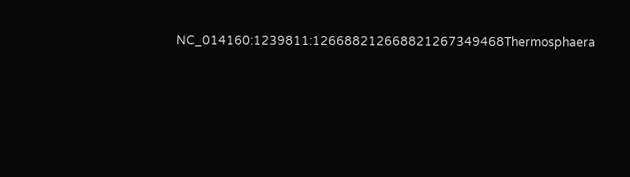NC_014160:1239811:126688212668821267349468Thermosphaera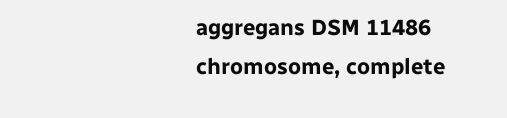aggregans DSM 11486 chromosome, complete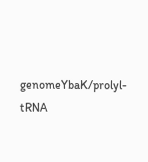genomeYbaK/prolyl-tRNA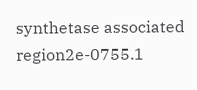synthetase associated region2e-0755.1